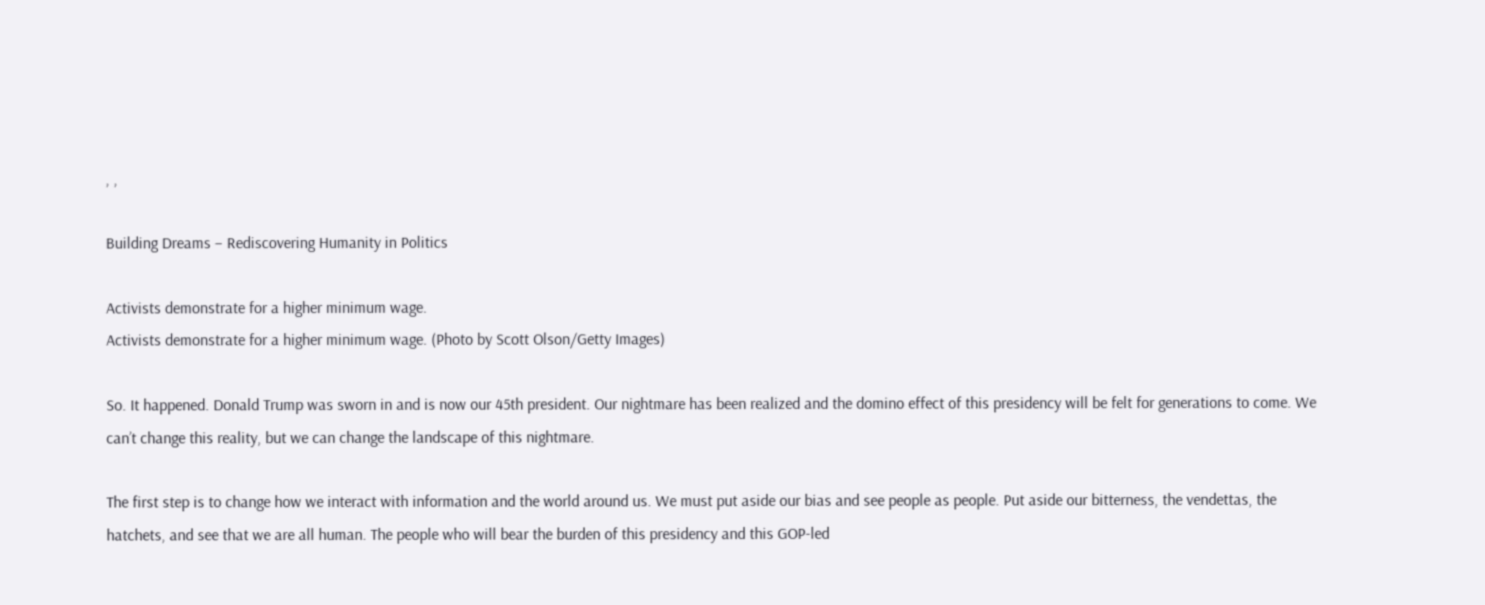, ,

Building Dreams – Rediscovering Humanity in Politics

Activists demonstrate for a higher minimum wage.
Activists demonstrate for a higher minimum wage. (Photo by Scott Olson/Getty Images)

So. It happened. Donald Trump was sworn in and is now our 45th president. Our nightmare has been realized and the domino effect of this presidency will be felt for generations to come. We can’t change this reality, but we can change the landscape of this nightmare.

The first step is to change how we interact with information and the world around us. We must put aside our bias and see people as people. Put aside our bitterness, the vendettas, the hatchets, and see that we are all human. The people who will bear the burden of this presidency and this GOP-led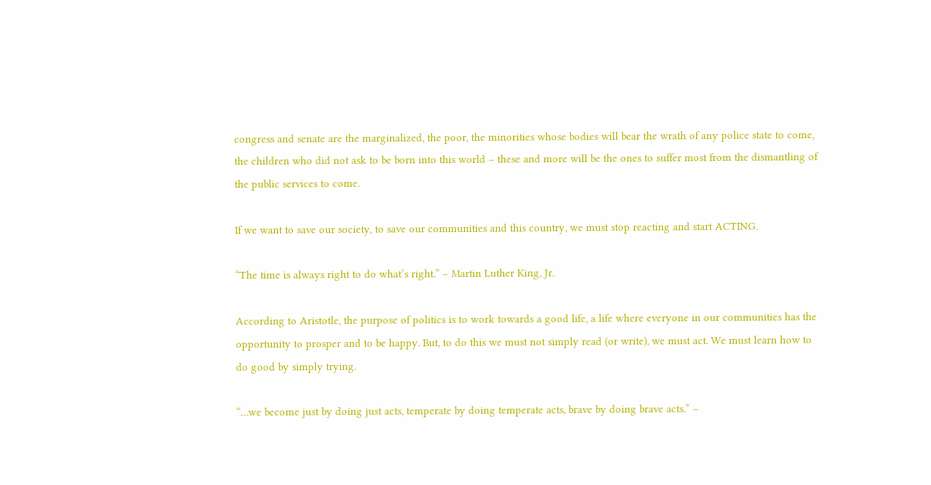congress and senate are the marginalized, the poor, the minorities whose bodies will bear the wrath of any police state to come, the children who did not ask to be born into this world – these and more will be the ones to suffer most from the dismantling of the public services to come.

If we want to save our society, to save our communities and this country, we must stop reacting and start ACTING.

“The time is always right to do what’s right.” – Martin Luther King, Jr.

According to Aristotle, the purpose of politics is to work towards a good life, a life where everyone in our communities has the opportunity to prosper and to be happy. But, to do this we must not simply read (or write), we must act. We must learn how to do good by simply trying.

“…we become just by doing just acts, temperate by doing temperate acts, brave by doing brave acts.” –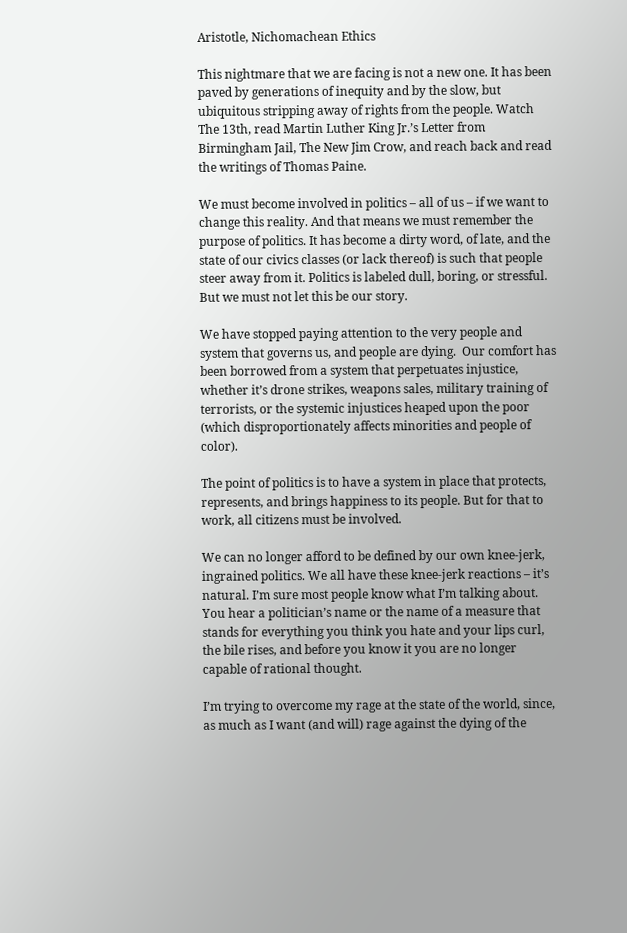Aristotle, Nichomachean Ethics

This nightmare that we are facing is not a new one. It has been paved by generations of inequity and by the slow, but ubiquitous stripping away of rights from the people. Watch The 13th, read Martin Luther King Jr.’s Letter from Birmingham Jail, The New Jim Crow, and reach back and read the writings of Thomas Paine.

We must become involved in politics – all of us – if we want to change this reality. And that means we must remember the purpose of politics. It has become a dirty word, of late, and the state of our civics classes (or lack thereof) is such that people steer away from it. Politics is labeled dull, boring, or stressful. But we must not let this be our story.

We have stopped paying attention to the very people and system that governs us, and people are dying.  Our comfort has been borrowed from a system that perpetuates injustice, whether it’s drone strikes, weapons sales, military training of terrorists, or the systemic injustices heaped upon the poor (which disproportionately affects minorities and people of color).

The point of politics is to have a system in place that protects, represents, and brings happiness to its people. But for that to work, all citizens must be involved.

We can no longer afford to be defined by our own knee-jerk, ingrained politics. We all have these knee-jerk reactions – it’s natural. I’m sure most people know what I’m talking about. You hear a politician’s name or the name of a measure that stands for everything you think you hate and your lips curl, the bile rises, and before you know it you are no longer capable of rational thought.

I’m trying to overcome my rage at the state of the world, since, as much as I want (and will) rage against the dying of the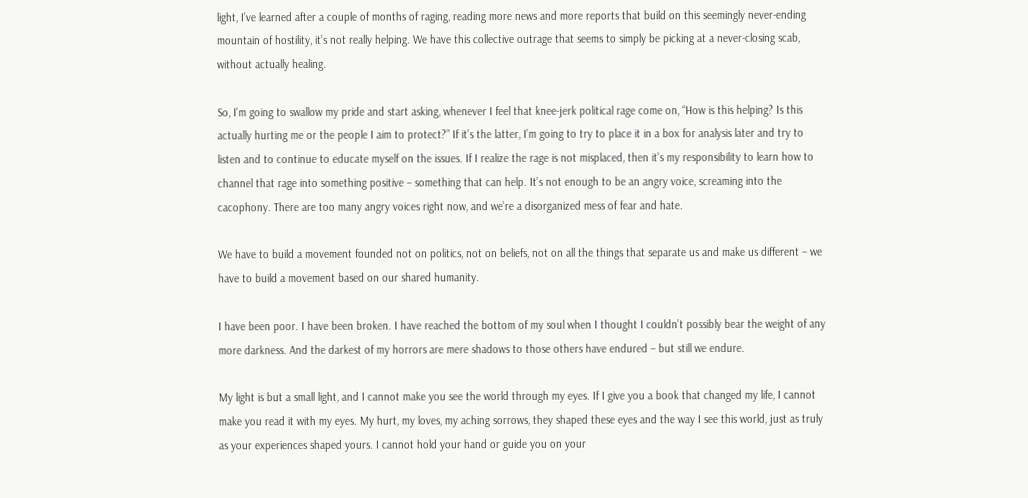light, I’ve learned after a couple of months of raging, reading more news and more reports that build on this seemingly never-ending mountain of hostility, it’s not really helping. We have this collective outrage that seems to simply be picking at a never-closing scab, without actually healing.

So, I’m going to swallow my pride and start asking, whenever I feel that knee-jerk political rage come on, “How is this helping? Is this actually hurting me or the people I aim to protect?” If it’s the latter, I’m going to try to place it in a box for analysis later and try to listen and to continue to educate myself on the issues. If I realize the rage is not misplaced, then it’s my responsibility to learn how to channel that rage into something positive – something that can help. It’s not enough to be an angry voice, screaming into the cacophony. There are too many angry voices right now, and we’re a disorganized mess of fear and hate.

We have to build a movement founded not on politics, not on beliefs, not on all the things that separate us and make us different – we have to build a movement based on our shared humanity.

I have been poor. I have been broken. I have reached the bottom of my soul when I thought I couldn’t possibly bear the weight of any more darkness. And the darkest of my horrors are mere shadows to those others have endured – but still we endure.

My light is but a small light, and I cannot make you see the world through my eyes. If I give you a book that changed my life, I cannot make you read it with my eyes. My hurt, my loves, my aching sorrows, they shaped these eyes and the way I see this world, just as truly as your experiences shaped yours. I cannot hold your hand or guide you on your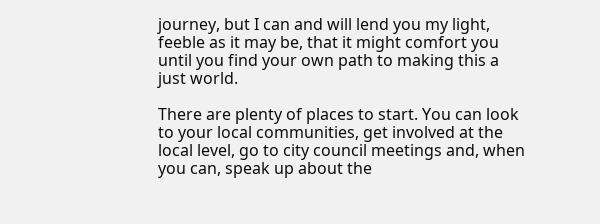journey, but I can and will lend you my light, feeble as it may be, that it might comfort you until you find your own path to making this a just world.

There are plenty of places to start. You can look to your local communities, get involved at the local level, go to city council meetings and, when you can, speak up about the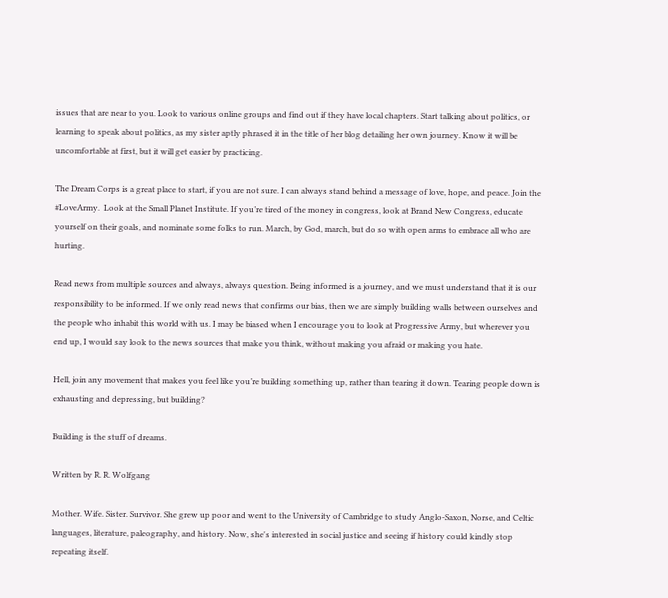issues that are near to you. Look to various online groups and find out if they have local chapters. Start talking about politics, or learning to speak about politics, as my sister aptly phrased it in the title of her blog detailing her own journey. Know it will be uncomfortable at first, but it will get easier by practicing.

The Dream Corps is a great place to start, if you are not sure. I can always stand behind a message of love, hope, and peace. Join the #LoveArmy.  Look at the Small Planet Institute. If you’re tired of the money in congress, look at Brand New Congress, educate yourself on their goals, and nominate some folks to run. March, by God, march, but do so with open arms to embrace all who are hurting.

Read news from multiple sources and always, always question. Being informed is a journey, and we must understand that it is our responsibility to be informed. If we only read news that confirms our bias, then we are simply building walls between ourselves and the people who inhabit this world with us. I may be biased when I encourage you to look at Progressive Army, but wherever you end up, I would say look to the news sources that make you think, without making you afraid or making you hate.

Hell, join any movement that makes you feel like you’re building something up, rather than tearing it down. Tearing people down is exhausting and depressing, but building?

Building is the stuff of dreams.

Written by R. R. Wolfgang

Mother. Wife. Sister. Survivor. She grew up poor and went to the University of Cambridge to study Anglo-Saxon, Norse, and Celtic languages, literature, paleography, and history. Now, she's interested in social justice and seeing if history could kindly stop repeating itself.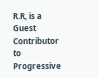R.R, is a Guest Contributor to Progressive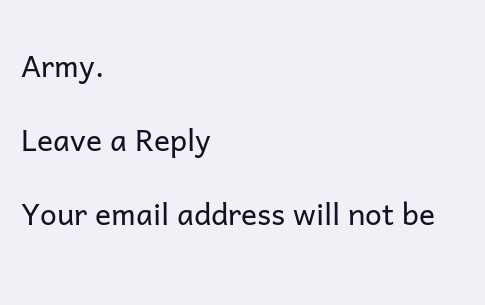Army.

Leave a Reply

Your email address will not be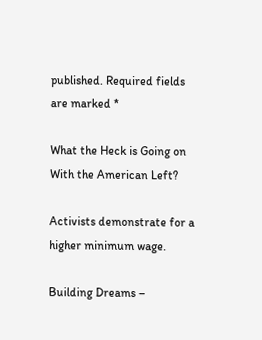published. Required fields are marked *

What the Heck is Going on With the American Left?

Activists demonstrate for a higher minimum wage.

Building Dreams –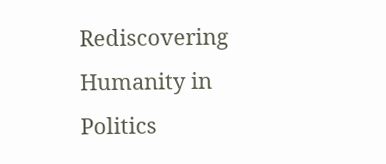Rediscovering Humanity in Politics